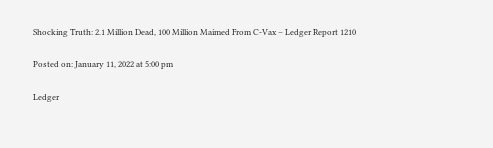Shocking Truth: 2.1 Million Dead, 100 Million Maimed From C-Vax – Ledger Report 1210

Posted on: January 11, 2022 at 5:00 pm

Ledger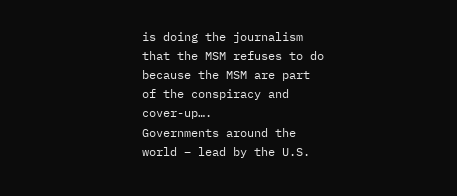is doing the journalism that the MSM refuses to do because the MSM are part of the conspiracy and cover-up….
Governments around the world – lead by the U.S.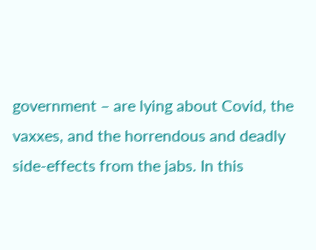government – are lying about Covid, the vaxxes, and the horrendous and deadly side-effects from the jabs. In this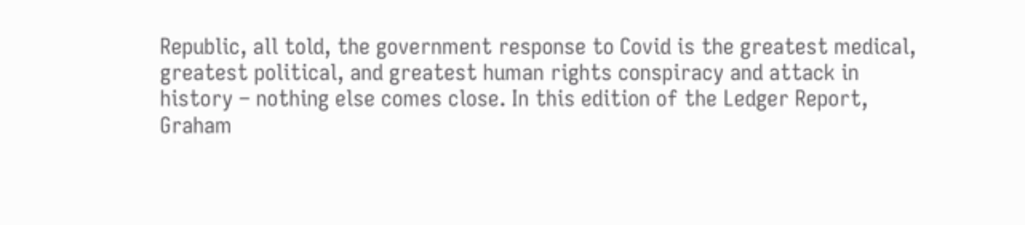Republic, all told, the government response to Covid is the greatest medical, greatest political, and greatest human rights conspiracy and attack in history – nothing else comes close. In this edition of the Ledger Report, Graham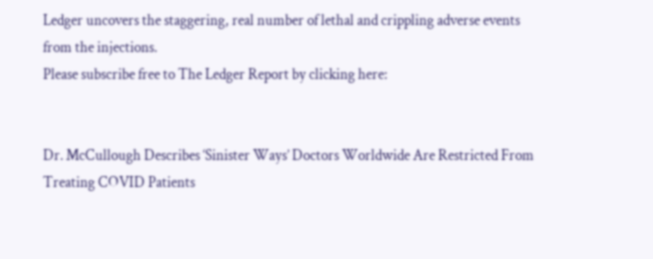Ledger uncovers the staggering, real number of lethal and crippling adverse events from the injections.
Please subscribe free to The Ledger Report by clicking here:


Dr. McCullough Describes ‘Sinister Ways’ Doctors Worldwide Are Restricted From Treating COVID Patients